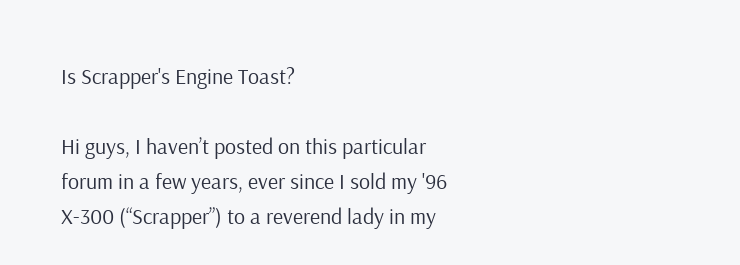Is Scrapper's Engine Toast?

Hi guys, I haven’t posted on this particular forum in a few years, ever since I sold my '96 X-300 (“Scrapper”) to a reverend lady in my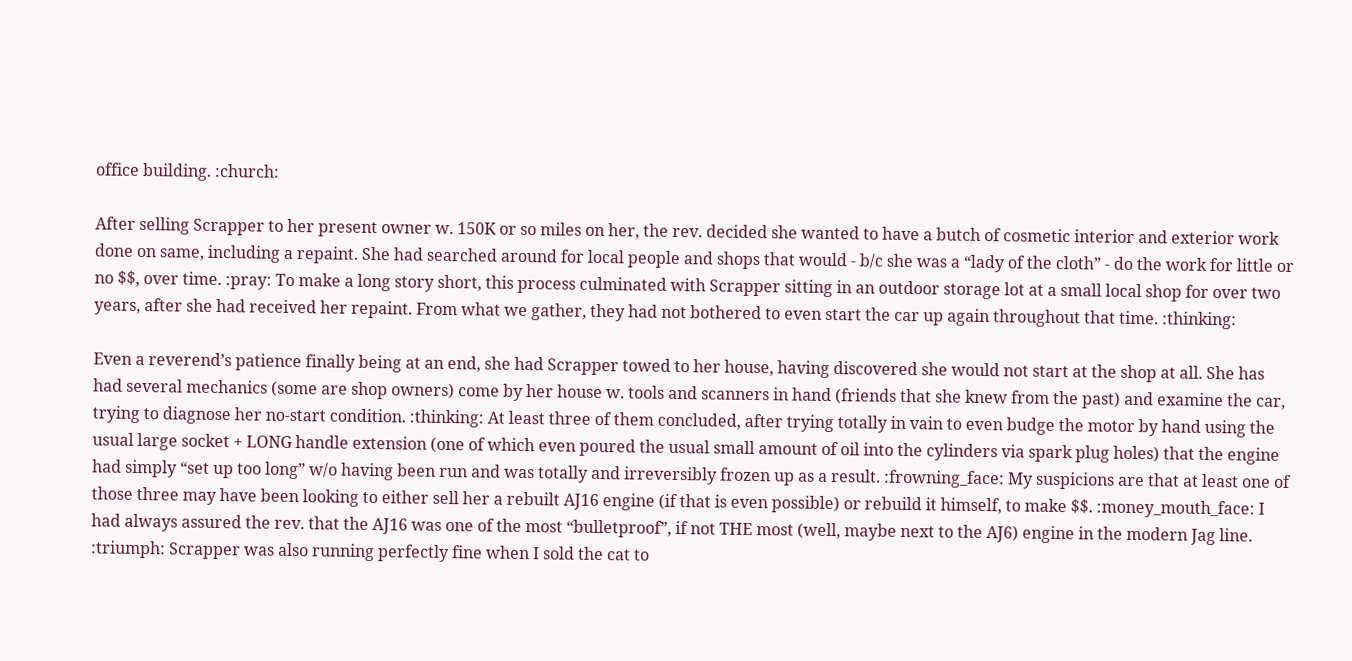office building. :church:

After selling Scrapper to her present owner w. 150K or so miles on her, the rev. decided she wanted to have a butch of cosmetic interior and exterior work done on same, including a repaint. She had searched around for local people and shops that would - b/c she was a “lady of the cloth” - do the work for little or no $$, over time. :pray: To make a long story short, this process culminated with Scrapper sitting in an outdoor storage lot at a small local shop for over two years, after she had received her repaint. From what we gather, they had not bothered to even start the car up again throughout that time. :thinking:

Even a reverend’s patience finally being at an end, she had Scrapper towed to her house, having discovered she would not start at the shop at all. She has had several mechanics (some are shop owners) come by her house w. tools and scanners in hand (friends that she knew from the past) and examine the car, trying to diagnose her no-start condition. :thinking: At least three of them concluded, after trying totally in vain to even budge the motor by hand using the usual large socket + LONG handle extension (one of which even poured the usual small amount of oil into the cylinders via spark plug holes) that the engine had simply “set up too long” w/o having been run and was totally and irreversibly frozen up as a result. :frowning_face: My suspicions are that at least one of those three may have been looking to either sell her a rebuilt AJ16 engine (if that is even possible) or rebuild it himself, to make $$. :money_mouth_face: I had always assured the rev. that the AJ16 was one of the most “bulletproof”, if not THE most (well, maybe next to the AJ6) engine in the modern Jag line. :triumph: Scrapper was also running perfectly fine when I sold the cat to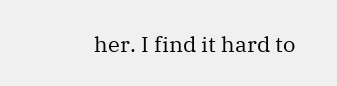her. I find it hard to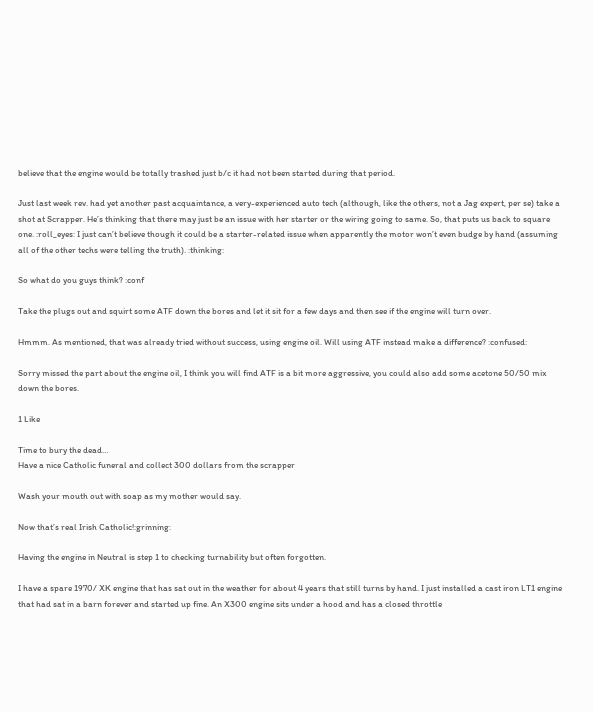believe that the engine would be totally trashed just b/c it had not been started during that period.

Just last week rev. had yet another past acquaintance, a very-experienced auto tech (although, like the others, not a Jag expert, per se) take a shot at Scrapper. He’s thinking that there may just be an issue with her starter or the wiring going to same. So, that puts us back to square one. :roll_eyes: I just can’t believe though it could be a starter-related issue when apparently the motor won’t even budge by hand (assuming all of the other techs were telling the truth). :thinking:

So what do you guys think? :conf

Take the plugs out and squirt some ATF down the bores and let it sit for a few days and then see if the engine will turn over.

Hmmm. As mentioned, that was already tried without success, using engine oil. Will using ATF instead make a difference? :confused:

Sorry missed the part about the engine oil, I think you will find ATF is a bit more aggressive, you could also add some acetone 50/50 mix down the bores.

1 Like

Time to bury the dead…
Have a nice Catholic funeral and collect 300 dollars from the scrapper

Wash your mouth out with soap as my mother would say.

Now that’s real Irish Catholic!:grinning:

Having the engine in Neutral is step 1 to checking turnability but often forgotten.

I have a spare 1970/ XK engine that has sat out in the weather for about 4 years that still turns by hand. I just installed a cast iron LT1 engine that had sat in a barn forever and started up fine. An X300 engine sits under a hood and has a closed throttle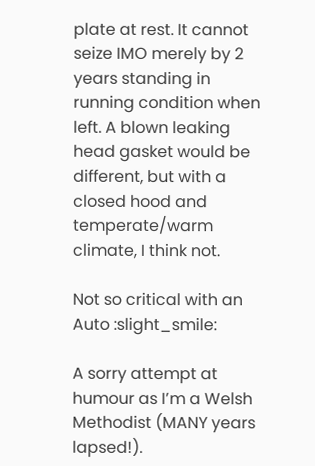plate at rest. It cannot seize IMO merely by 2 years standing in running condition when left. A blown leaking head gasket would be different, but with a closed hood and temperate/warm climate, I think not.

Not so critical with an Auto :slight_smile:

A sorry attempt at humour as I’m a Welsh Methodist (MANY years lapsed!).